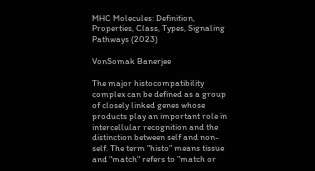MHC Molecules: Definition, Properties, Class, Types, Signaling Pathways (2023)

VonSomak Banerjee

The major histocompatibility complex can be defined as a group of closely linked genes whose products play an important role in intercellular recognition and the distinction between self and non-self. The term "histo" means tissue and "match" refers to "match or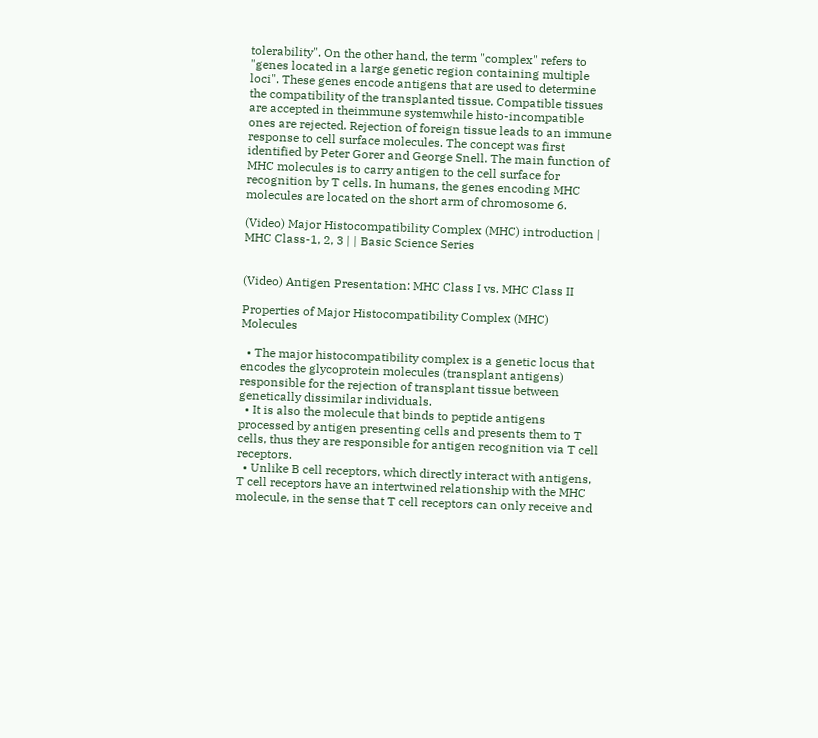tolerability". On the other hand, the term "complex" refers to "genes located in a large genetic region containing multiple loci". These genes encode antigens that are used to determine the compatibility of the transplanted tissue. Compatible tissues are accepted in theimmune systemwhile histo-incompatible ones are rejected. Rejection of foreign tissue leads to an immune response to cell surface molecules. The concept was first identified by Peter Gorer and George Snell. The main function of MHC molecules is to carry antigen to the cell surface for recognition by T cells. In humans, the genes encoding MHC molecules are located on the short arm of chromosome 6.

(Video) Major Histocompatibility Complex (MHC) introduction | MHC Class-1, 2, 3 | | Basic Science Series


(Video) Antigen Presentation: MHC Class I vs. MHC Class II

Properties of Major Histocompatibility Complex (MHC) Molecules

  • The major histocompatibility complex is a genetic locus that encodes the glycoprotein molecules (transplant antigens) responsible for the rejection of transplant tissue between genetically dissimilar individuals.
  • It is also the molecule that binds to peptide antigens processed by antigen presenting cells and presents them to T cells, thus they are responsible for antigen recognition via T cell receptors.
  • Unlike B cell receptors, which directly interact with antigens, T cell receptors have an intertwined relationship with the MHC molecule, in the sense that T cell receptors can only receive and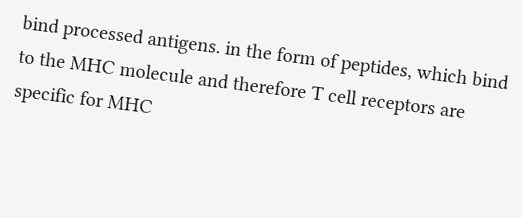bind processed antigens. in the form of peptides, which bind to the MHC molecule and therefore T cell receptors are specific for MHC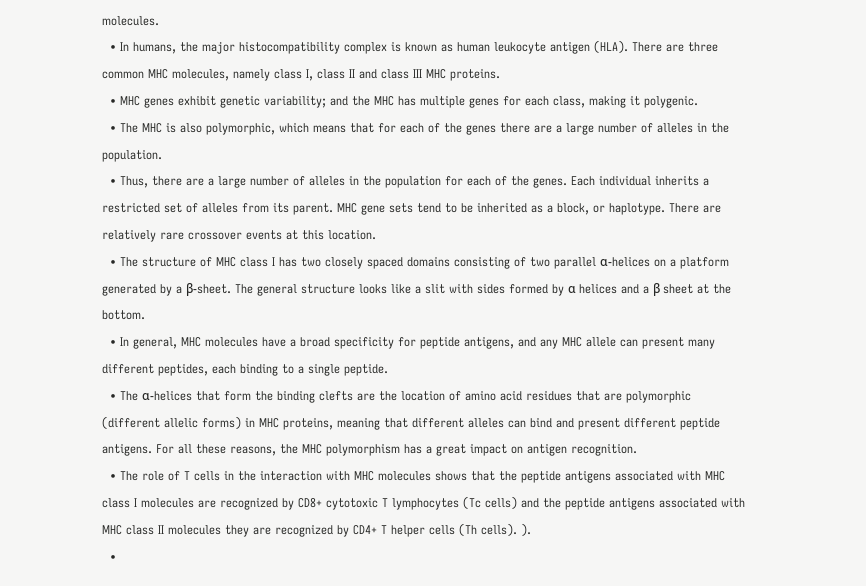molecules.
  • In humans, the major histocompatibility complex is known as human leukocyte antigen (HLA). There are three common MHC molecules, namely class I, class II and class III MHC proteins.
  • MHC genes exhibit genetic variability; and the MHC has multiple genes for each class, making it polygenic.
  • The MHC is also polymorphic, which means that for each of the genes there are a large number of alleles in the population.
  • Thus, there are a large number of alleles in the population for each of the genes. Each individual inherits a restricted set of alleles from its parent. MHC gene sets tend to be inherited as a block, or haplotype. There are relatively rare crossover events at this location.
  • The structure of MHC class I has two closely spaced domains consisting of two parallel α-helices on a platform generated by a β-sheet. The general structure looks like a slit with sides formed by α helices and a β sheet at the bottom.
  • In general, MHC molecules have a broad specificity for peptide antigens, and any MHC allele can present many different peptides, each binding to a single peptide.
  • The α-helices that form the binding clefts are the location of amino acid residues that are polymorphic (different allelic forms) in MHC proteins, meaning that different alleles can bind and present different peptide antigens. For all these reasons, the MHC polymorphism has a great impact on antigen recognition.
  • The role of T cells in the interaction with MHC molecules shows that the peptide antigens associated with MHC class I molecules are recognized by CD8+ cytotoxic T lymphocytes (Tc cells) and the peptide antigens associated with MHC class II molecules they are recognized by CD4+ T helper cells (Th cells). ).
  •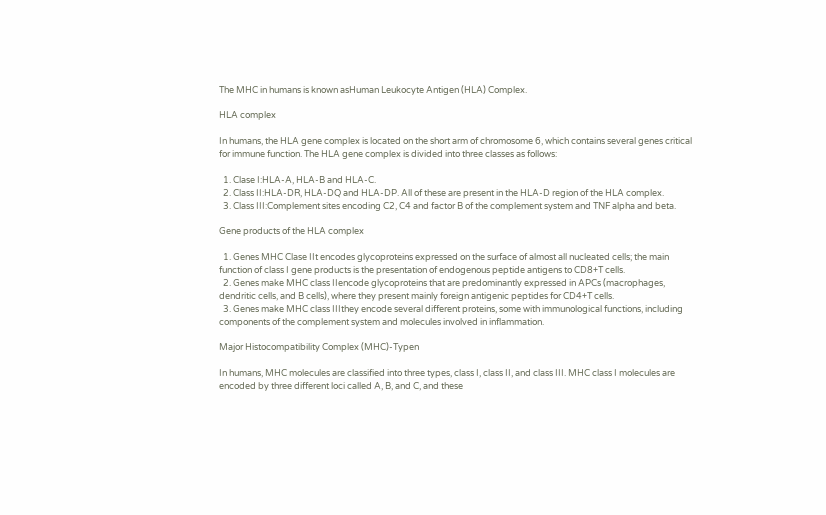The MHC in humans is known asHuman Leukocyte Antigen (HLA) Complex.

HLA complex

In humans, the HLA gene complex is located on the short arm of chromosome 6, which contains several genes critical for immune function. The HLA gene complex is divided into three classes as follows:

  1. Clase I:HLA-A, HLA-B and HLA-C.
  2. Class II:HLA-DR, HLA-DQ and HLA-DP. All of these are present in the HLA-D region of the HLA complex.
  3. Class III:Complement sites encoding C2, C4 and factor B of the complement system and TNF alpha and beta.

Gene products of the HLA complex

  1. Genes MHC Clase IIt encodes glycoproteins expressed on the surface of almost all nucleated cells; the main function of class I gene products is the presentation of endogenous peptide antigens to CD8+T cells.
  2. Genes make MHC class IIencode glycoproteins that are predominantly expressed in APCs (macrophages, dendritic cells, and B cells), where they present mainly foreign antigenic peptides for CD4+T cells.
  3. Genes make MHC class IIIthey encode several different proteins, some with immunological functions, including components of the complement system and molecules involved in inflammation.

Major Histocompatibility Complex (MHC)-Typen

In humans, MHC molecules are classified into three types, class I, class II, and class III. MHC class I molecules are encoded by three different loci called A, B, and C, and these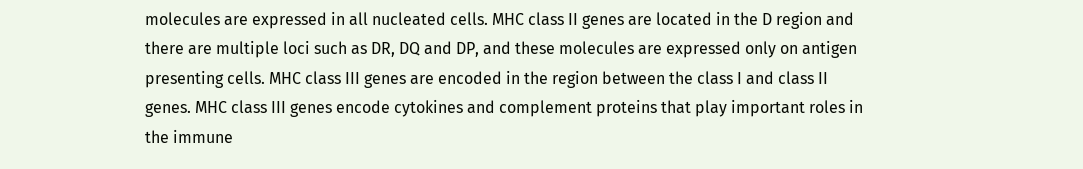molecules are expressed in all nucleated cells. MHC class II genes are located in the D region and there are multiple loci such as DR, DQ and DP, and these molecules are expressed only on antigen presenting cells. MHC class III genes are encoded in the region between the class I and class II genes. MHC class III genes encode cytokines and complement proteins that play important roles in the immune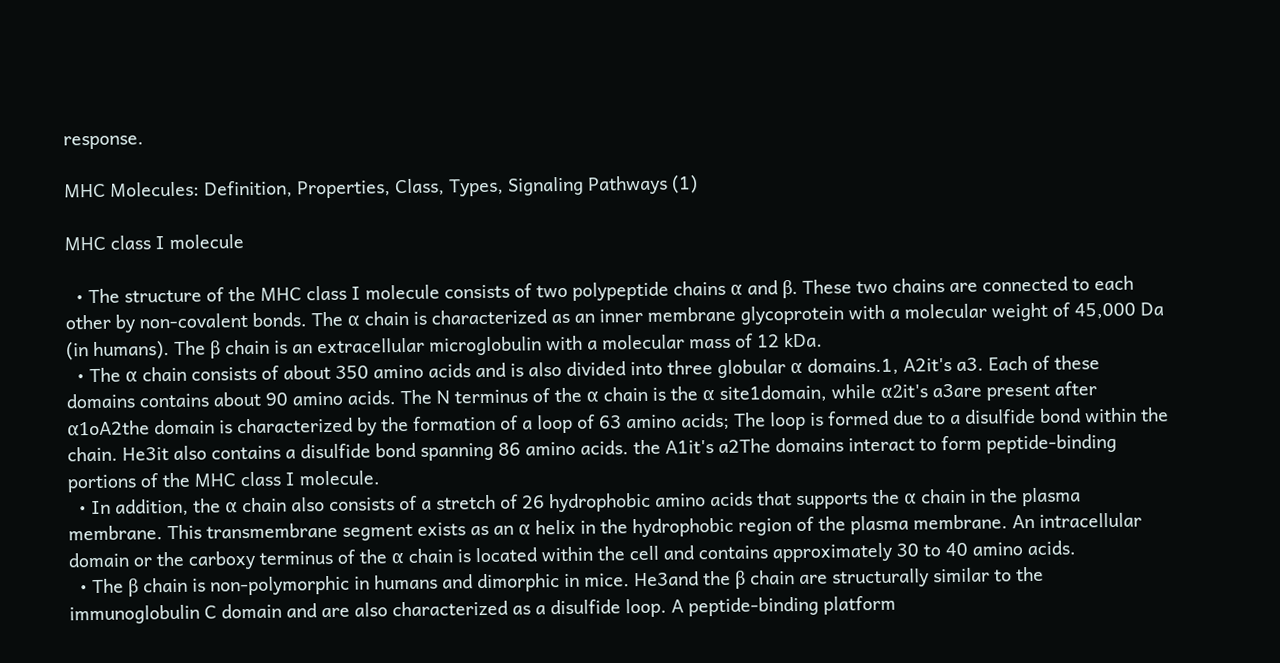response.

MHC Molecules: Definition, Properties, Class, Types, Signaling Pathways (1)

MHC class I molecule

  • The structure of the MHC class I molecule consists of two polypeptide chains α and β. These two chains are connected to each other by non-covalent bonds. The α chain is characterized as an inner membrane glycoprotein with a molecular weight of 45,000 Da (in humans). The β chain is an extracellular microglobulin with a molecular mass of 12 kDa.
  • The α chain consists of about 350 amino acids and is also divided into three globular α domains.1, A2it's a3. Each of these domains contains about 90 amino acids. The N terminus of the α chain is the α site1domain, while α2it's a3are present after α1oA2the domain is characterized by the formation of a loop of 63 amino acids; The loop is formed due to a disulfide bond within the chain. He3it also contains a disulfide bond spanning 86 amino acids. the A1it's a2The domains interact to form peptide-binding portions of the MHC class I molecule.
  • In addition, the α chain also consists of a stretch of 26 hydrophobic amino acids that supports the α chain in the plasma membrane. This transmembrane segment exists as an α helix in the hydrophobic region of the plasma membrane. An intracellular domain or the carboxy terminus of the α chain is located within the cell and contains approximately 30 to 40 amino acids.
  • The β chain is non-polymorphic in humans and dimorphic in mice. He3and the β chain are structurally similar to the immunoglobulin C domain and are also characterized as a disulfide loop. A peptide-binding platform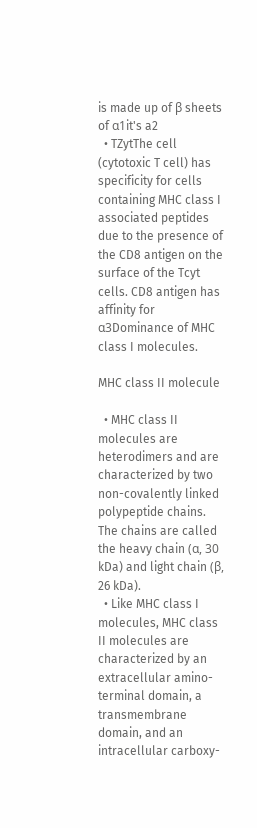is made up of β sheets of α1it's a2
  • TZytThe cell (cytotoxic T cell) has specificity for cells containing MHC class I associated peptides due to the presence of the CD8 antigen on the surface of the Tcyt cells. CD8 antigen has affinity for α3Dominance of MHC class I molecules.

MHC class II molecule

  • MHC class II molecules are heterodimers and are characterized by two non-covalently linked polypeptide chains. The chains are called the heavy chain (α, 30 kDa) and light chain (β, 26 kDa).
  • Like MHC class I molecules, MHC class II molecules are characterized by an extracellular amino-terminal domain, a transmembrane domain, and an intracellular carboxy-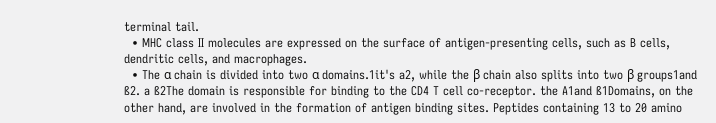terminal tail.
  • MHC class II molecules are expressed on the surface of antigen-presenting cells, such as B cells, dendritic cells, and macrophages.
  • The α chain is divided into two α domains.1it's a2, while the β chain also splits into two β groups1and ß2. a ß2The domain is responsible for binding to the CD4 T cell co-receptor. the A1and ß1Domains, on the other hand, are involved in the formation of antigen binding sites. Peptides containing 13 to 20 amino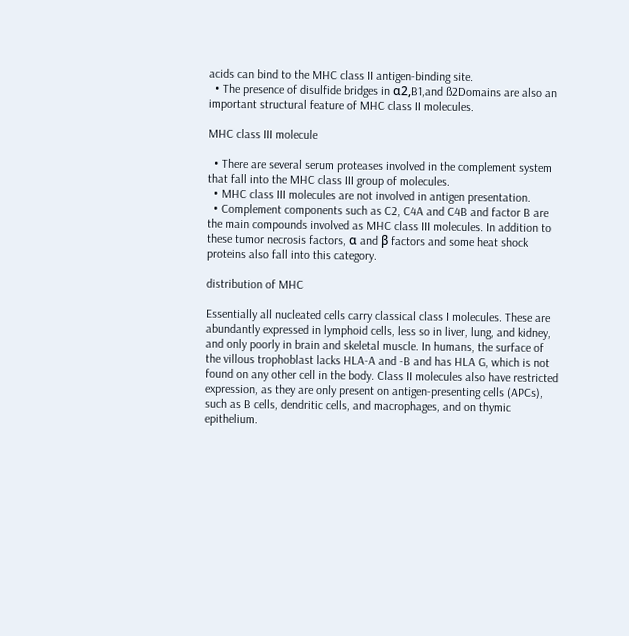acids can bind to the MHC class II antigen-binding site.
  • The presence of disulfide bridges in α2,B1,and ß2Domains are also an important structural feature of MHC class II molecules.

MHC class III molecule

  • There are several serum proteases involved in the complement system that fall into the MHC class III group of molecules.
  • MHC class III molecules are not involved in antigen presentation.
  • Complement components such as C2, C4A and C4B and factor B are the main compounds involved as MHC class III molecules. In addition to these tumor necrosis factors, α and β factors and some heat shock proteins also fall into this category.

distribution of MHC

Essentially all nucleated cells carry classical class I molecules. These are abundantly expressed in lymphoid cells, less so in liver, lung, and kidney, and only poorly in brain and skeletal muscle. In humans, the surface of the villous trophoblast lacks HLA-A and -B and has HLA G, which is not found on any other cell in the body. Class II molecules also have restricted expression, as they are only present on antigen-presenting cells (APCs), such as B cells, dendritic cells, and macrophages, and on thymic epithelium.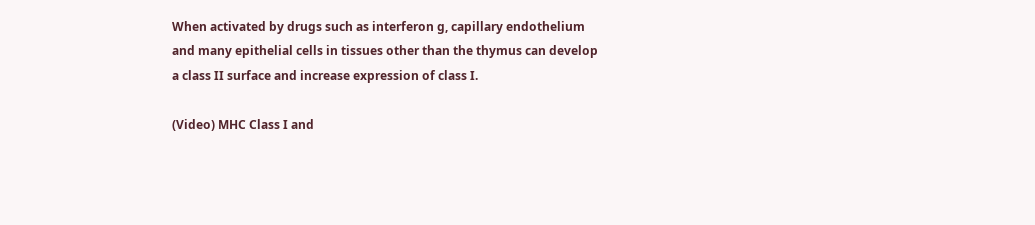When activated by drugs such as interferon g, capillary endothelium and many epithelial cells in tissues other than the thymus can develop a class II surface and increase expression of class I.

(Video) MHC Class I and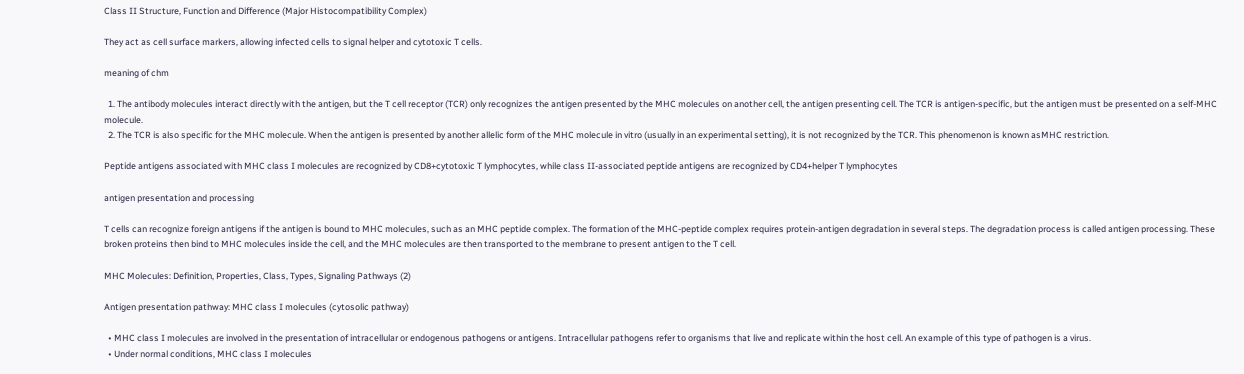Class II Structure, Function and Difference (Major Histocompatibility Complex)

They act as cell surface markers, allowing infected cells to signal helper and cytotoxic T cells.

meaning of chm

  1. The antibody molecules interact directly with the antigen, but the T cell receptor (TCR) only recognizes the antigen presented by the MHC molecules on another cell, the antigen presenting cell. The TCR is antigen-specific, but the antigen must be presented on a self-MHC molecule.
  2. The TCR is also specific for the MHC molecule. When the antigen is presented by another allelic form of the MHC molecule in vitro (usually in an experimental setting), it is not recognized by the TCR. This phenomenon is known asMHC restriction.

Peptide antigens associated with MHC class I molecules are recognized by CD8+cytotoxic T lymphocytes, while class II-associated peptide antigens are recognized by CD4+helper T lymphocytes

antigen presentation and processing

T cells can recognize foreign antigens if the antigen is bound to MHC molecules, such as an MHC peptide complex. The formation of the MHC-peptide complex requires protein-antigen degradation in several steps. The degradation process is called antigen processing. These broken proteins then bind to MHC molecules inside the cell, and the MHC molecules are then transported to the membrane to present antigen to the T cell.

MHC Molecules: Definition, Properties, Class, Types, Signaling Pathways (2)

Antigen presentation pathway: MHC class I molecules (cytosolic pathway)

  • MHC class I molecules are involved in the presentation of intracellular or endogenous pathogens or antigens. Intracellular pathogens refer to organisms that live and replicate within the host cell. An example of this type of pathogen is a virus.
  • Under normal conditions, MHC class I molecules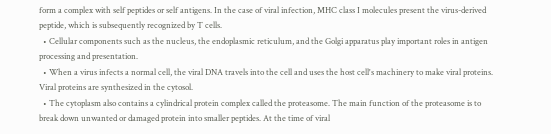form a complex with self peptides or self antigens. In the case of viral infection, MHC class I molecules present the virus-derived peptide, which is subsequently recognized by T cells.
  • Cellular components such as the nucleus, the endoplasmic reticulum, and the Golgi apparatus play important roles in antigen processing and presentation.
  • When a virus infects a normal cell, the viral DNA travels into the cell and uses the host cell's machinery to make viral proteins. Viral proteins are synthesized in the cytosol.
  • The cytoplasm also contains a cylindrical protein complex called the proteasome. The main function of the proteasome is to break down unwanted or damaged protein into smaller peptides. At the time of viral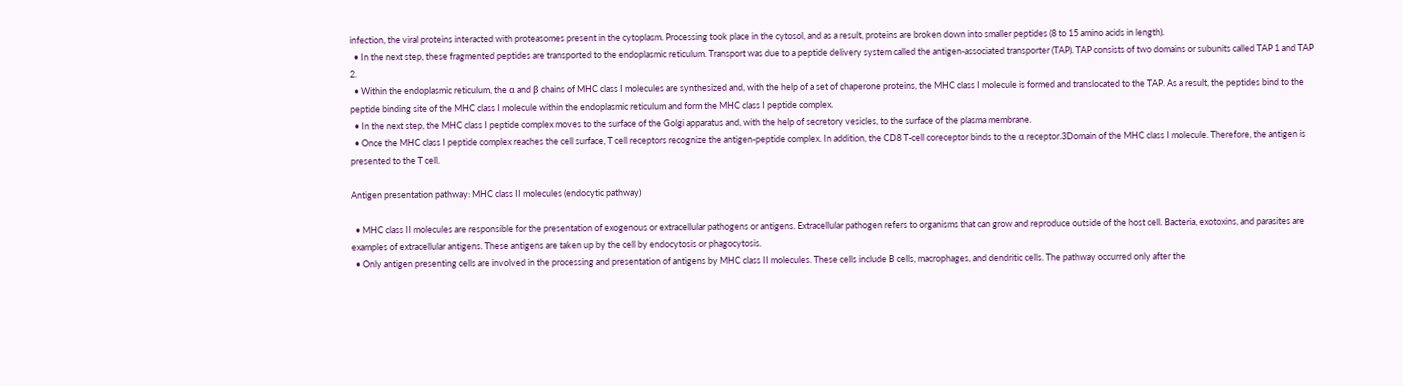infection, the viral proteins interacted with proteasomes present in the cytoplasm. Processing took place in the cytosol, and as a result, proteins are broken down into smaller peptides (8 to 15 amino acids in length).
  • In the next step, these fragmented peptides are transported to the endoplasmic reticulum. Transport was due to a peptide delivery system called the antigen-associated transporter (TAP). TAP consists of two domains or subunits called TAP 1 and TAP 2.
  • Within the endoplasmic reticulum, the α and β chains of MHC class I molecules are synthesized and, with the help of a set of chaperone proteins, the MHC class I molecule is formed and translocated to the TAP. As a result, the peptides bind to the peptide binding site of the MHC class I molecule within the endoplasmic reticulum and form the MHC class I peptide complex.
  • In the next step, the MHC class I peptide complex moves to the surface of the Golgi apparatus and, with the help of secretory vesicles, to the surface of the plasma membrane.
  • Once the MHC class I peptide complex reaches the cell surface, T cell receptors recognize the antigen-peptide complex. In addition, the CD8 T-cell coreceptor binds to the α receptor.3Domain of the MHC class I molecule. Therefore, the antigen is presented to the T cell.

Antigen presentation pathway: MHC class II molecules (endocytic pathway)

  • MHC class II molecules are responsible for the presentation of exogenous or extracellular pathogens or antigens. Extracellular pathogen refers to organisms that can grow and reproduce outside of the host cell. Bacteria, exotoxins, and parasites are examples of extracellular antigens. These antigens are taken up by the cell by endocytosis or phagocytosis.
  • Only antigen presenting cells are involved in the processing and presentation of antigens by MHC class II molecules. These cells include B cells, macrophages, and dendritic cells. The pathway occurred only after the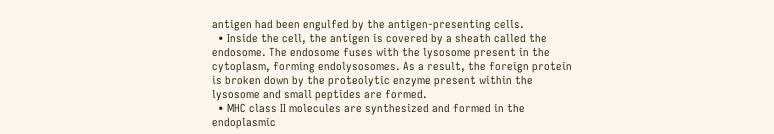antigen had been engulfed by the antigen-presenting cells.
  • Inside the cell, the antigen is covered by a sheath called the endosome. The endosome fuses with the lysosome present in the cytoplasm, forming endolysosomes. As a result, the foreign protein is broken down by the proteolytic enzyme present within the lysosome and small peptides are formed.
  • MHC class II molecules are synthesized and formed in the endoplasmic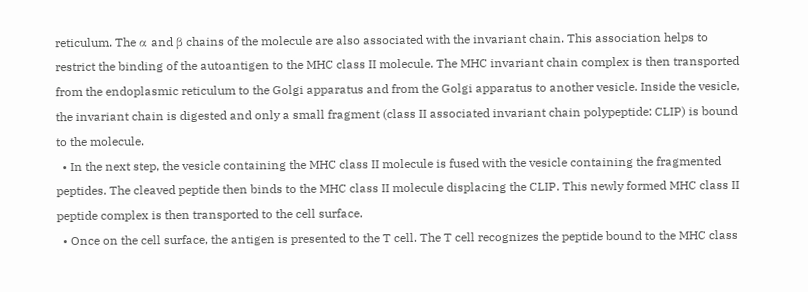reticulum. The α and β chains of the molecule are also associated with the invariant chain. This association helps to restrict the binding of the autoantigen to the MHC class II molecule. The MHC invariant chain complex is then transported from the endoplasmic reticulum to the Golgi apparatus and from the Golgi apparatus to another vesicle. Inside the vesicle, the invariant chain is digested and only a small fragment (class II associated invariant chain polypeptide: CLIP) is bound to the molecule.
  • In the next step, the vesicle containing the MHC class II molecule is fused with the vesicle containing the fragmented peptides. The cleaved peptide then binds to the MHC class II molecule displacing the CLIP. This newly formed MHC class II peptide complex is then transported to the cell surface.
  • Once on the cell surface, the antigen is presented to the T cell. The T cell recognizes the peptide bound to the MHC class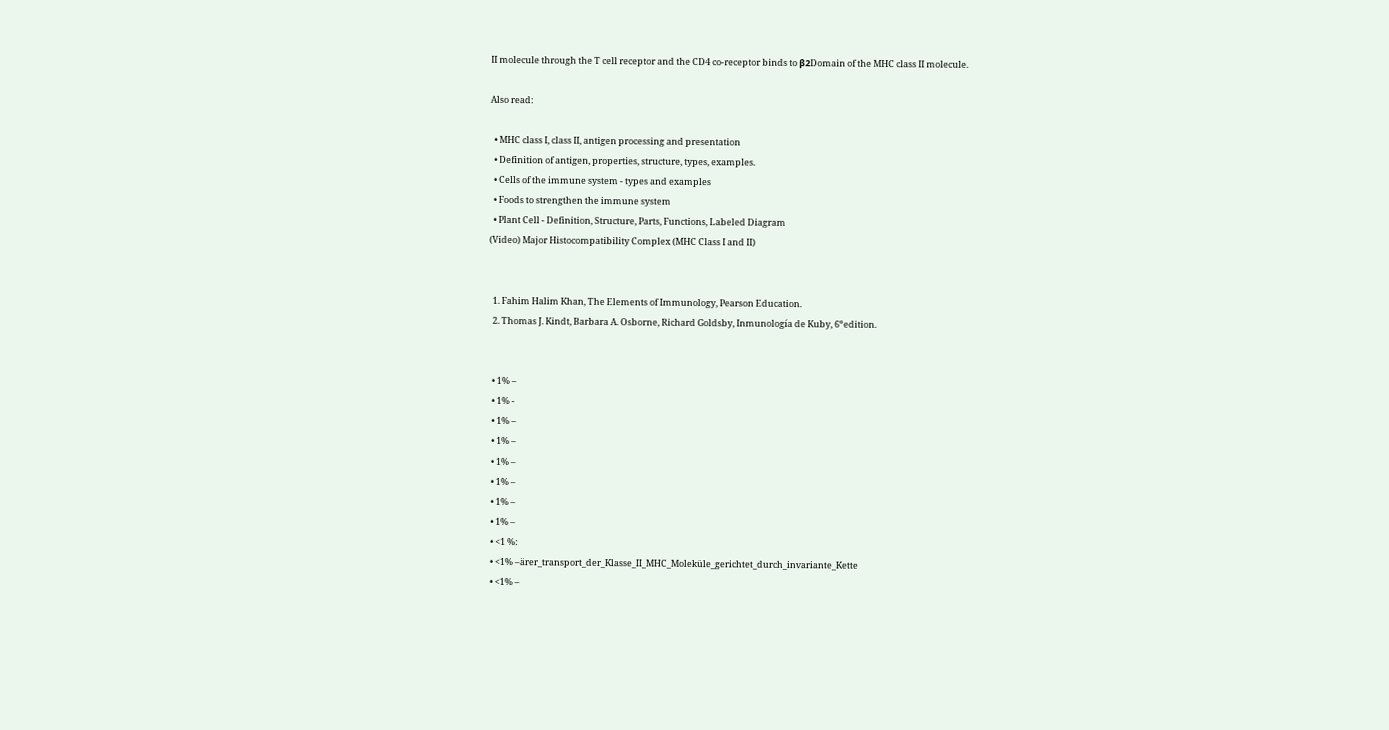II molecule through the T cell receptor and the CD4 co-receptor binds to β2Domain of the MHC class II molecule.

Also read:

  • MHC class I, class II, antigen processing and presentation
  • Definition of antigen, properties, structure, types, examples.
  • Cells of the immune system - types and examples
  • Foods to strengthen the immune system
  • Plant Cell - Definition, Structure, Parts, Functions, Labeled Diagram
(Video) Major Histocompatibility Complex (MHC Class I and II)


  1. Fahim Halim Khan, The Elements of Immunology, Pearson Education.
  2. Thomas J. Kindt, Barbara A. Osborne, Richard Goldsby, Inmunología de Kuby, 6ºedition.


  • 1% –
  • 1% -
  • 1% –
  • 1% –
  • 1% –
  • 1% –
  • 1% –
  • 1% –
  • <1 %:
  • <1% –ärer_transport_der_Klasse_II_MHC_Moleküle_gerichtet_durch_invariante_Kette
  • <1% –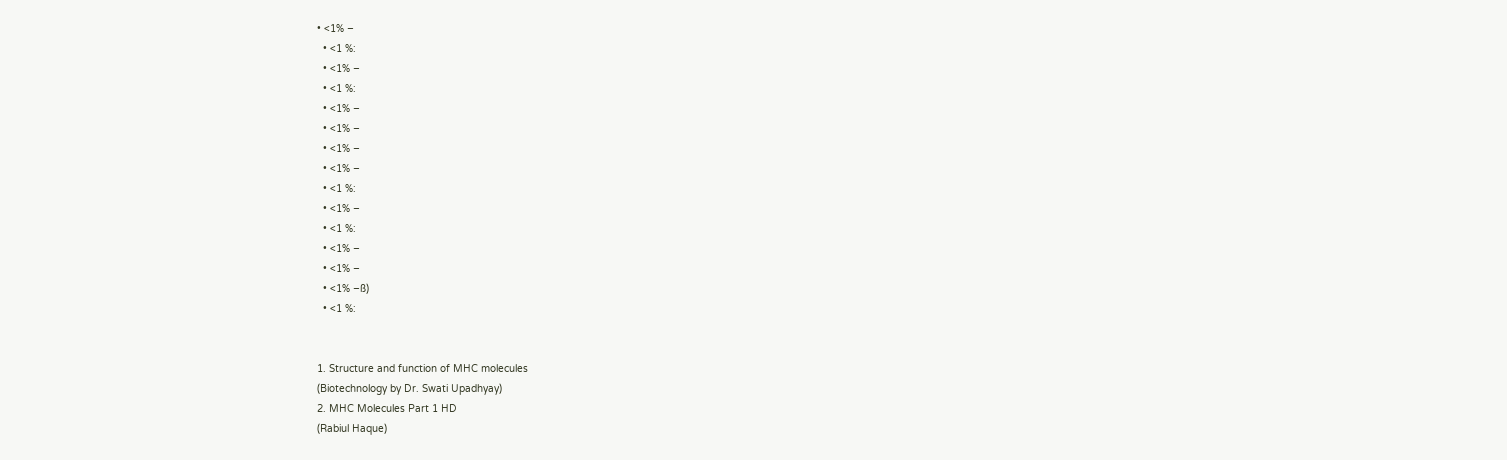• <1% –
  • <1 %:
  • <1% –
  • <1 %:
  • <1% –
  • <1% –
  • <1% –
  • <1% –
  • <1 %:
  • <1% –
  • <1 %:
  • <1% –
  • <1% –
  • <1% –ß)
  • <1 %:


1. Structure and function of MHC molecules
(Biotechnology by Dr. Swati Upadhyay)
2. MHC Molecules Part 1 HD
(Rabiul Haque)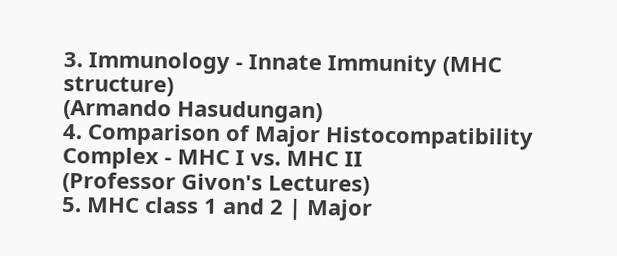3. Immunology - Innate Immunity (MHC structure)
(Armando Hasudungan)
4. Comparison of Major Histocompatibility Complex - MHC I vs. MHC II
(Professor Givon's Lectures)
5. MHC class 1 and 2 | Major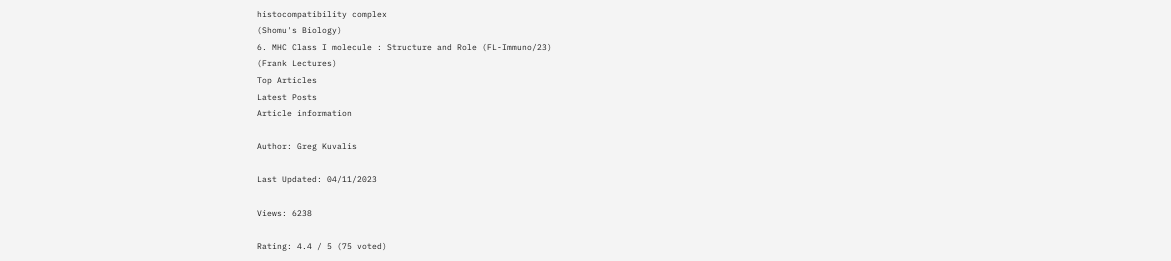histocompatibility complex
(Shomu's Biology)
6. MHC Class I molecule : Structure and Role (FL-Immuno/23)
(Frank Lectures)
Top Articles
Latest Posts
Article information

Author: Greg Kuvalis

Last Updated: 04/11/2023

Views: 6238

Rating: 4.4 / 5 (75 voted)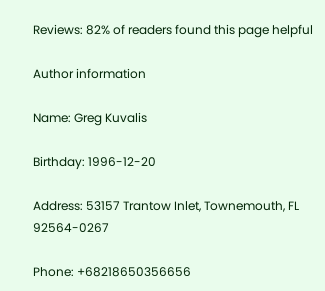Reviews: 82% of readers found this page helpful

Author information

Name: Greg Kuvalis

Birthday: 1996-12-20

Address: 53157 Trantow Inlet, Townemouth, FL 92564-0267

Phone: +68218650356656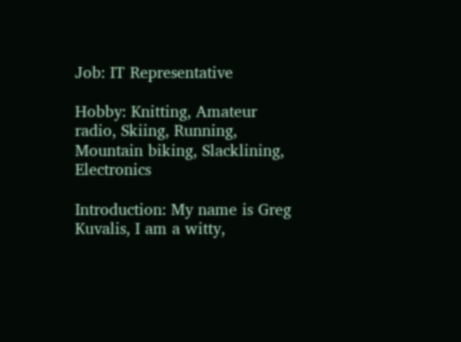Job: IT Representative

Hobby: Knitting, Amateur radio, Skiing, Running, Mountain biking, Slacklining, Electronics

Introduction: My name is Greg Kuvalis, I am a witty,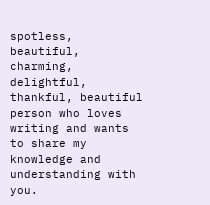spotless, beautiful, charming, delightful, thankful, beautiful person who loves writing and wants to share my knowledge and understanding with you.